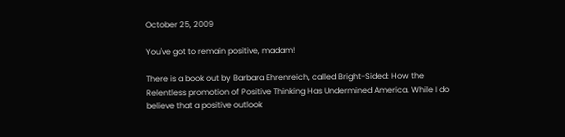October 25, 2009

You've got to remain positive, madam!

There is a book out by Barbara Ehrenreich, called Bright-Sided: How the Relentless promotion of Positive Thinking Has Undermined America. While I do believe that a positive outlook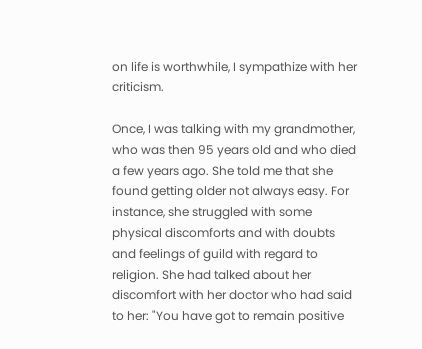on life is worthwhile, I sympathize with her criticism.

Once, I was talking with my grandmother, who was then 95 years old and who died a few years ago. She told me that she found getting older not always easy. For instance, she struggled with some physical discomforts and with doubts and feelings of guild with regard to religion. She had talked about her discomfort with her doctor who had said to her: "You have got to remain positive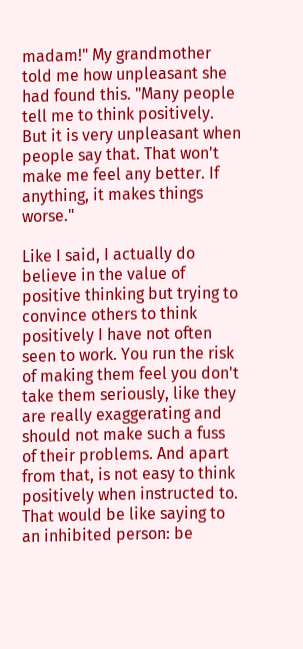madam!" My grandmother told me how unpleasant she had found this. "Many people tell me to think positively. But it is very unpleasant when people say that. That won't make me feel any better. If anything, it makes things worse."

Like I said, I actually do believe in the value of positive thinking but trying to convince others to think positively I have not often seen to work. You run the risk of making them feel you don't take them seriously, like they are really exaggerating and should not make such a fuss of their problems. And apart from that, is not easy to think positively when instructed to. That would be like saying to an inhibited person: be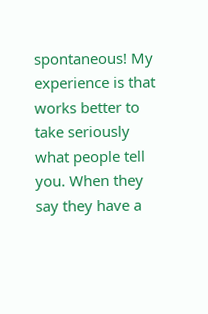spontaneous! My experience is that works better to take seriously what people tell you. When they say they have a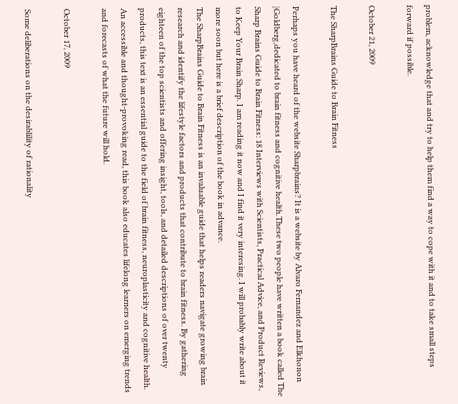problem, acknowledge that and try to help them find a way to cope with it and to take small steps forward if possible.

October 21, 2009

The SharpBrains Guide to Brain Fitness

Perhaps you have heard of the website Sharpbrains? It is a website by Alvaro Fernandez and Elkhonon |Goldberg,dedicated to brain fitness and cognitive health.These two people have written a book called The Sharp Brains Guide to Brain Fitness: 18 Interviews with Scientists, Practical Advice, and Product Reviews, to Keep Your Brain Sharp. I am reading it now and I find it very interesing. I will probably write about it more soon but here is a brief description of the book in advance.
The SharpBrains Guide to Brain Fitness is an invaluable guide that helps readers navigate growing brain research and identify the lifestyle factors and products that contribute to brain fitness. By gathering eighteen of the top scientists and offering insight, tools, and detailed descriptions of over twenty products, this text is an essential guide to the field of brain fitness, neuroplasticity and cognitive health. An accessible and thought-provoking read, this book also educates lifelong learners on emerging trends and forecasts of what the future will hold.

October 17, 2009

Some deliberations on the desirablility of rationality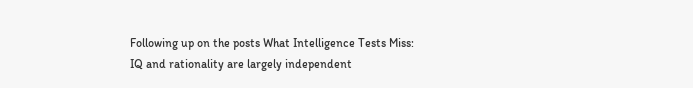Following up on the posts What Intelligence Tests Miss: IQ and rationality are largely independent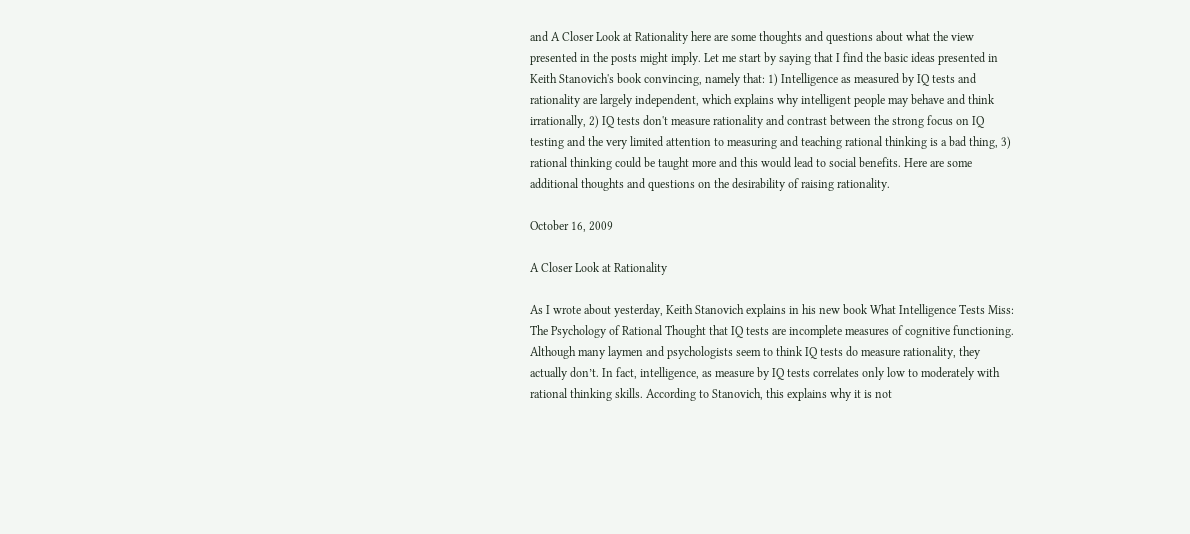and A Closer Look at Rationality here are some thoughts and questions about what the view presented in the posts might imply. Let me start by saying that I find the basic ideas presented in Keith Stanovich's book convincing, namely that: 1) Intelligence as measured by IQ tests and rationality are largely independent, which explains why intelligent people may behave and think irrationally, 2) IQ tests don't measure rationality and contrast between the strong focus on IQ testing and the very limited attention to measuring and teaching rational thinking is a bad thing, 3) rational thinking could be taught more and this would lead to social benefits. Here are some additional thoughts and questions on the desirability of raising rationality.

October 16, 2009

A Closer Look at Rationality

As I wrote about yesterday, Keith Stanovich explains in his new book What Intelligence Tests Miss: The Psychology of Rational Thought that IQ tests are incomplete measures of cognitive functioning. Although many laymen and psychologists seem to think IQ tests do measure rationality, they actually don’t. In fact, intelligence, as measure by IQ tests correlates only low to moderately with rational thinking skills. According to Stanovich, this explains why it is not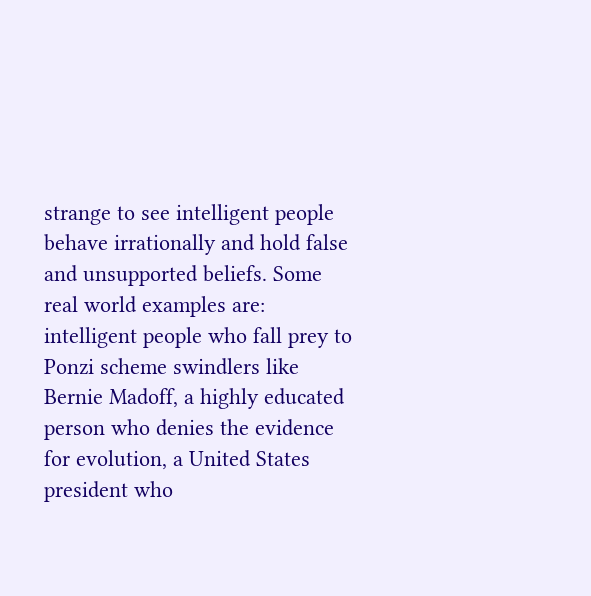strange to see intelligent people behave irrationally and hold false and unsupported beliefs. Some real world examples are: intelligent people who fall prey to Ponzi scheme swindlers like Bernie Madoff, a highly educated person who denies the evidence for evolution, a United States president who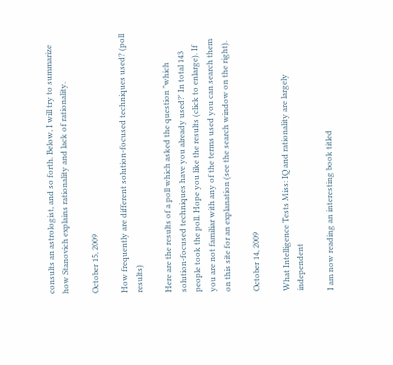consults an astrologist, and so forth. Below, I will try to summarize how Stanovich explains rationality and lack of rationality.

October 15, 2009

How frequently are different solution-focused techniques used? (poll results)

Here are the results of a poll which asked the question "which solution-focused techniques have you already used?' In total 143 people took the poll. Hope you like the results (click to enlarge). If you are not familiar with any of the terms used you can search them on this site for an explanation (see the search window on the right).

October 14, 2009

What Intelligence Tests Miss: IQ and rationality are largely independent

I am now reading an interesting book titled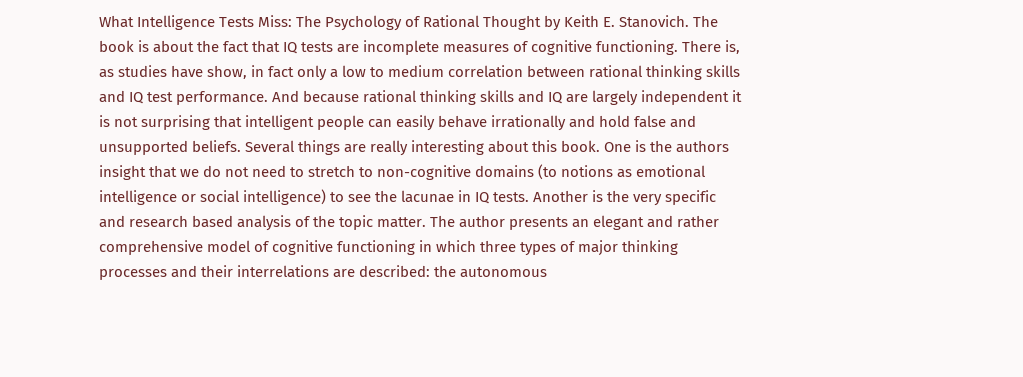What Intelligence Tests Miss: The Psychology of Rational Thought by Keith E. Stanovich. The book is about the fact that IQ tests are incomplete measures of cognitive functioning. There is, as studies have show, in fact only a low to medium correlation between rational thinking skills and IQ test performance. And because rational thinking skills and IQ are largely independent it is not surprising that intelligent people can easily behave irrationally and hold false and unsupported beliefs. Several things are really interesting about this book. One is the authors insight that we do not need to stretch to non-cognitive domains (to notions as emotional intelligence or social intelligence) to see the lacunae in IQ tests. Another is the very specific and research based analysis of the topic matter. The author presents an elegant and rather comprehensive model of cognitive functioning in which three types of major thinking processes and their interrelations are described: the autonomous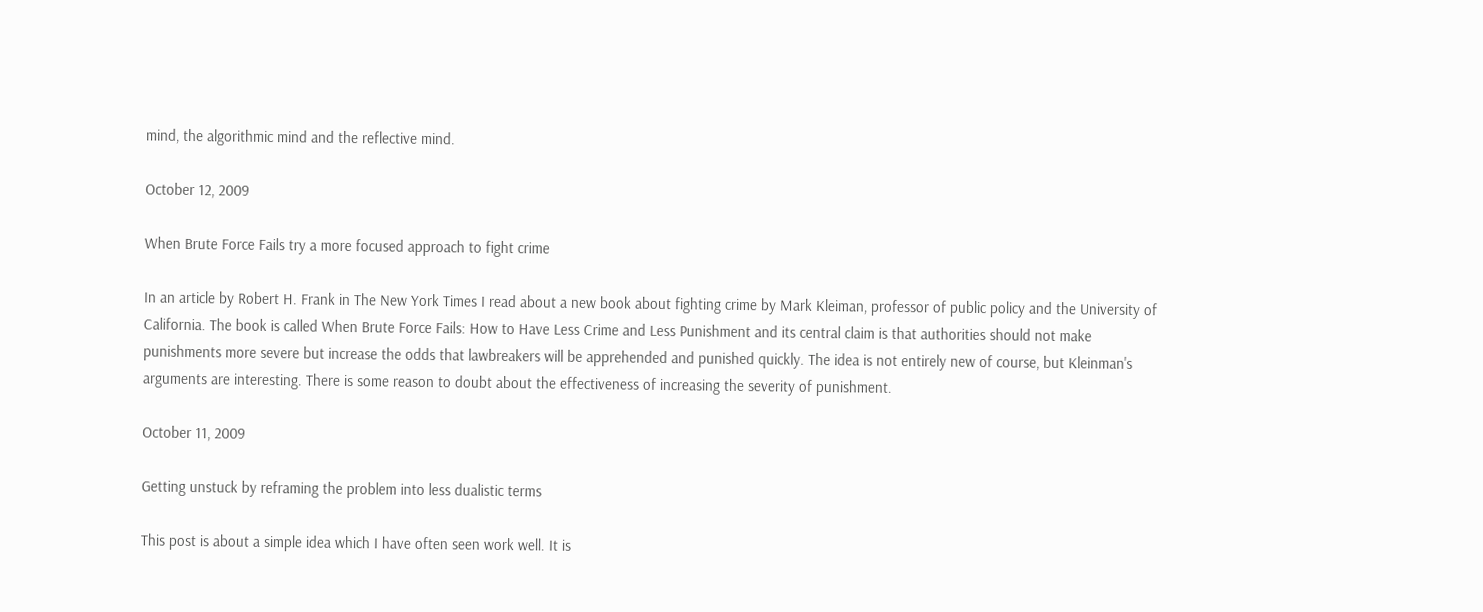mind, the algorithmic mind and the reflective mind.

October 12, 2009

When Brute Force Fails try a more focused approach to fight crime

In an article by Robert H. Frank in The New York Times I read about a new book about fighting crime by Mark Kleiman, professor of public policy and the University of California. The book is called When Brute Force Fails: How to Have Less Crime and Less Punishment and its central claim is that authorities should not make punishments more severe but increase the odds that lawbreakers will be apprehended and punished quickly. The idea is not entirely new of course, but Kleinman's arguments are interesting. There is some reason to doubt about the effectiveness of increasing the severity of punishment.

October 11, 2009

Getting unstuck by reframing the problem into less dualistic terms

This post is about a simple idea which I have often seen work well. It is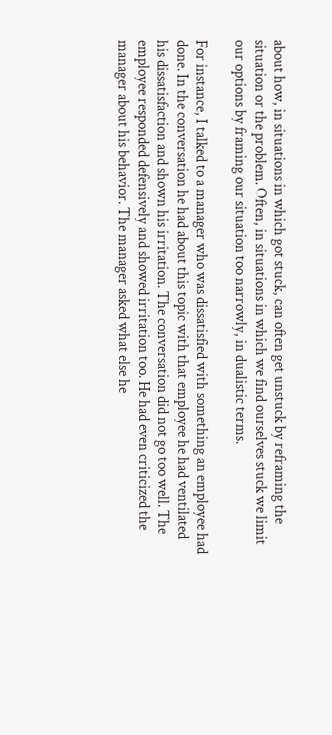about how, in situations in which got stuck, can often get unstuck by reframing the situation or the problem. Often, in situations in which we find ourselves stuck we limit our options by framing our situation too narrowly, in dualistic terms.

For instance, I talked to a manager who was dissatisfied with something an employee had done. In the conversation he had about this topic with that employee he had ventilated his dissatisfaction and shown his irritation. The conversation did not go too well. The employee responded defensively and showed irritation too. He had even criticized the manager about his behavior. The manager asked what else he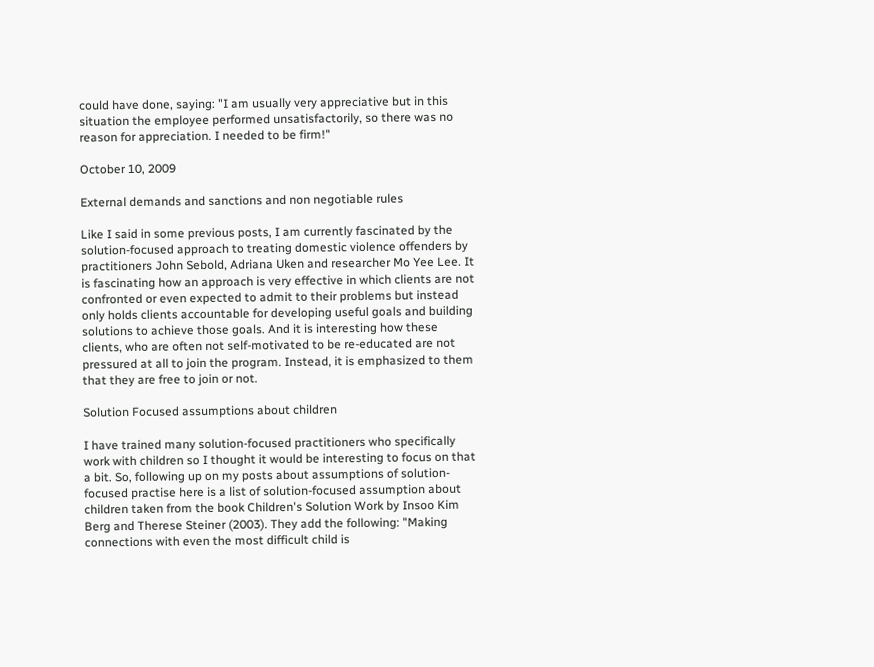could have done, saying: "I am usually very appreciative but in this situation the employee performed unsatisfactorily, so there was no reason for appreciation. I needed to be firm!"

October 10, 2009

External demands and sanctions and non negotiable rules

Like I said in some previous posts, I am currently fascinated by the solution-focused approach to treating domestic violence offenders by practitioners John Sebold, Adriana Uken and researcher Mo Yee Lee. It is fascinating how an approach is very effective in which clients are not confronted or even expected to admit to their problems but instead only holds clients accountable for developing useful goals and building solutions to achieve those goals. And it is interesting how these clients, who are often not self-motivated to be re-educated are not pressured at all to join the program. Instead, it is emphasized to them that they are free to join or not.

Solution Focused assumptions about children

I have trained many solution-focused practitioners who specifically work with children so I thought it would be interesting to focus on that a bit. So, following up on my posts about assumptions of solution-focused practise here is a list of solution-focused assumption about children taken from the book Children's Solution Work by Insoo Kim Berg and Therese Steiner (2003). They add the following: "Making connections with even the most difficult child is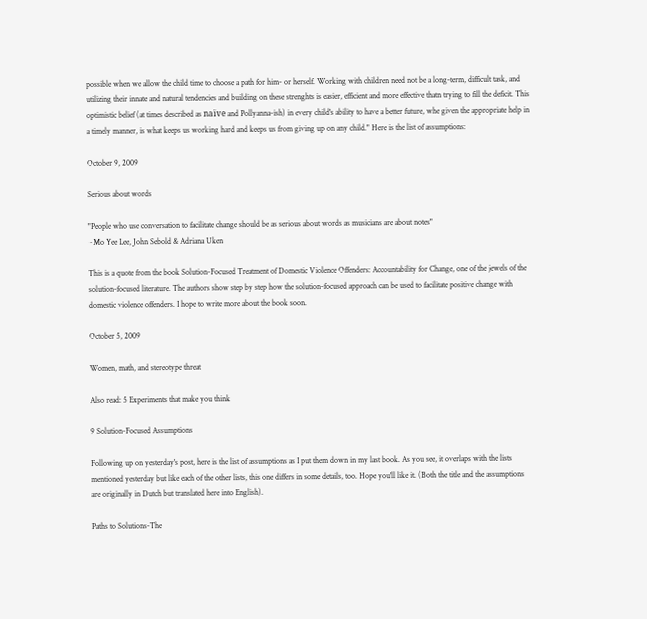possible when we allow the child time to choose a path for him- or herself. Working with children need not be a long-term, difficult task, and utilizing their innate and natural tendencies and building on these strenghts is easier, efficient and more effective thatn trying to fill the deficit. This optimistic belief (at times described as naïve and Pollyanna-ish) in every child's ability to have a better future, whe given the appropriate help in a timely manner, is what keeps us working hard and keeps us from giving up on any child." Here is the list of assumptions:

October 9, 2009

Serious about words

"People who use conversation to facilitate change should be as serious about words as musicians are about notes"
~Mo Yee Lee, John Sebold & Adriana Uken

This is a quote from the book Solution-Focused Treatment of Domestic Violence Offenders: Accountability for Change, one of the jewels of the solution-focused literature. The authors show step by step how the solution-focused approach can be used to facilitate positive change with domestic violence offenders. I hope to write more about the book soon.

October 5, 2009

Women, math, and stereotype threat

Also read: 5 Experiments that make you think

9 Solution-Focused Assumptions

Following up on yesterday's post, here is the list of assumptions as I put them down in my last book. As you see, it overlaps with the lists mentioned yesterday but like each of the other lists, this one differs in some details, too. Hope you'll like it. (Both the title and the assumptions are originally in Dutch but translated here into English).

Paths to Solutions-The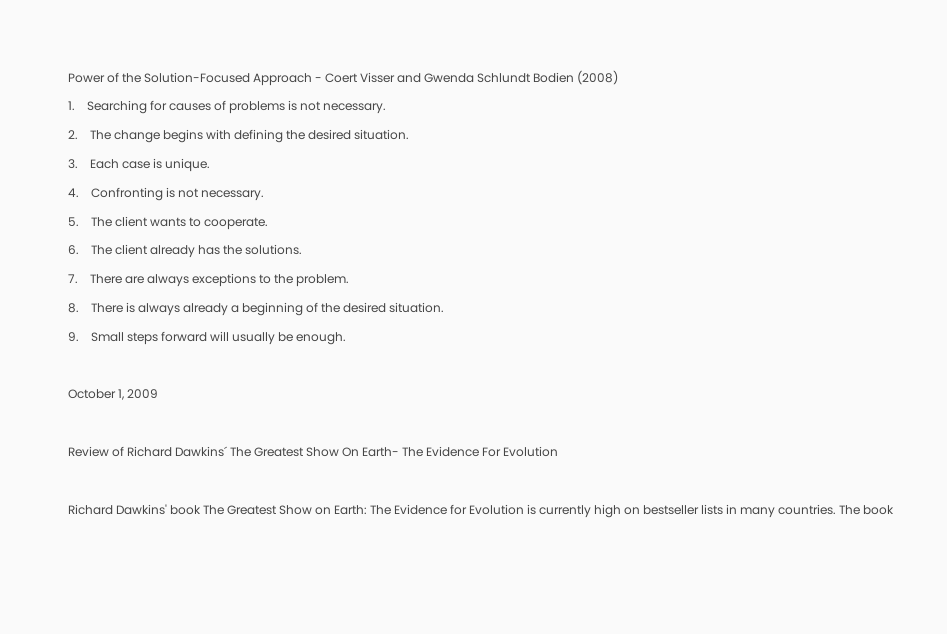Power of the Solution-Focused Approach - Coert Visser and Gwenda Schlundt Bodien (2008)
1.    Searching for causes of problems is not necessary.
2.    The change begins with defining the desired situation.
3.    Each case is unique.
4.    Confronting is not necessary.
5.    The client wants to cooperate.
6.    The client already has the solutions.
7.    There are always exceptions to the problem.
8.    There is always already a beginning of the desired situation.
9.    Small steps forward will usually be enough.

October 1, 2009

Review of Richard Dawkins´ The Greatest Show On Earth- The Evidence For Evolution

Richard Dawkins' book The Greatest Show on Earth: The Evidence for Evolution is currently high on bestseller lists in many countries. The book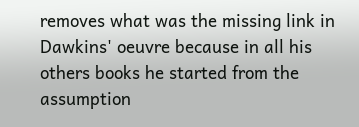removes what was the missing link in Dawkins' oeuvre because in all his others books he started from the assumption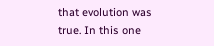that evolution was true. In this one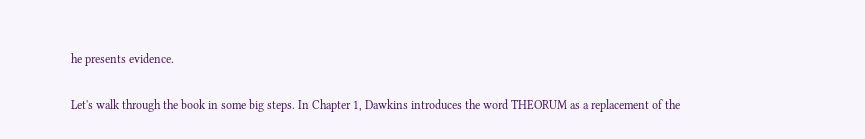he presents evidence.

Let's walk through the book in some big steps. In Chapter 1, Dawkins introduces the word THEORUM as a replacement of the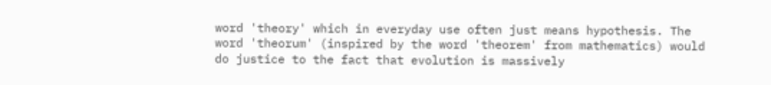word 'theory' which in everyday use often just means hypothesis. The word 'theorum' (inspired by the word 'theorem' from mathematics) would do justice to the fact that evolution is massively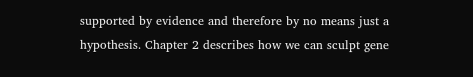supported by evidence and therefore by no means just a hypothesis. Chapter 2 describes how we can sculpt gene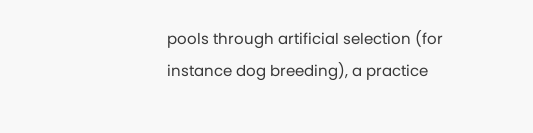pools through artificial selection (for instance dog breeding), a practice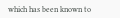which has been known to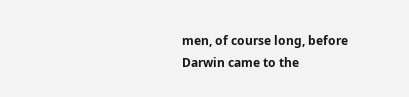men, of course long, before Darwin came to the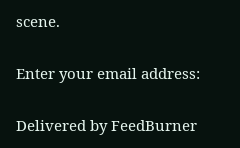scene.

Enter your email address:

Delivered by FeedBurner